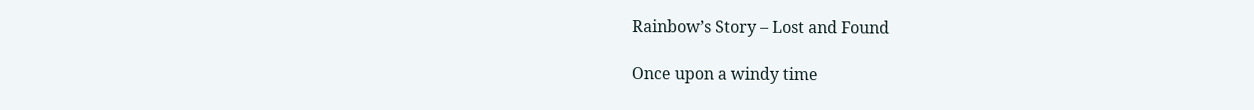Rainbow’s Story – Lost and Found

Once upon a windy time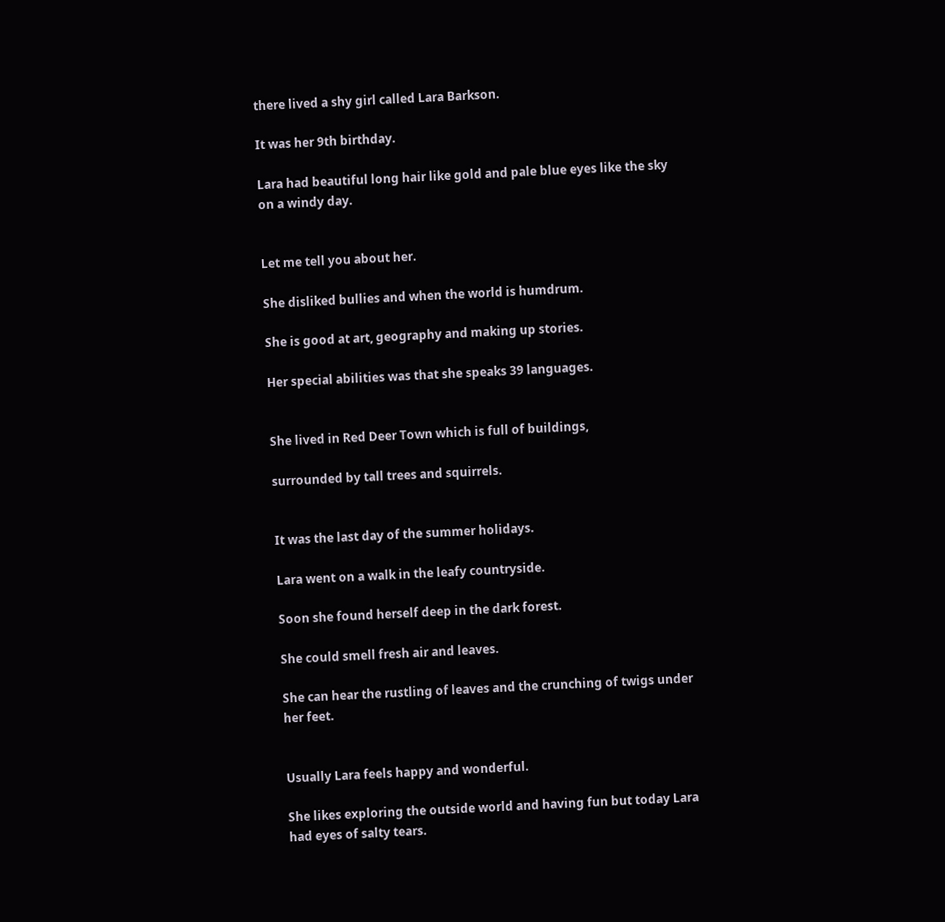there lived a shy girl called Lara Barkson.

It was her 9th birthday.

Lara had beautiful long hair like gold and pale blue eyes like the sky on a windy day.


Let me tell you about her.

She disliked bullies and when the world is humdrum.

She is good at art, geography and making up stories.

Her special abilities was that she speaks 39 languages.


She lived in Red Deer Town which is full of buildings,

surrounded by tall trees and squirrels.


It was the last day of the summer holidays.

Lara went on a walk in the leafy countryside.

Soon she found herself deep in the dark forest.

She could smell fresh air and leaves.

She can hear the rustling of leaves and the crunching of twigs under her feet.


Usually Lara feels happy and wonderful.

She likes exploring the outside world and having fun but today Lara had eyes of salty tears.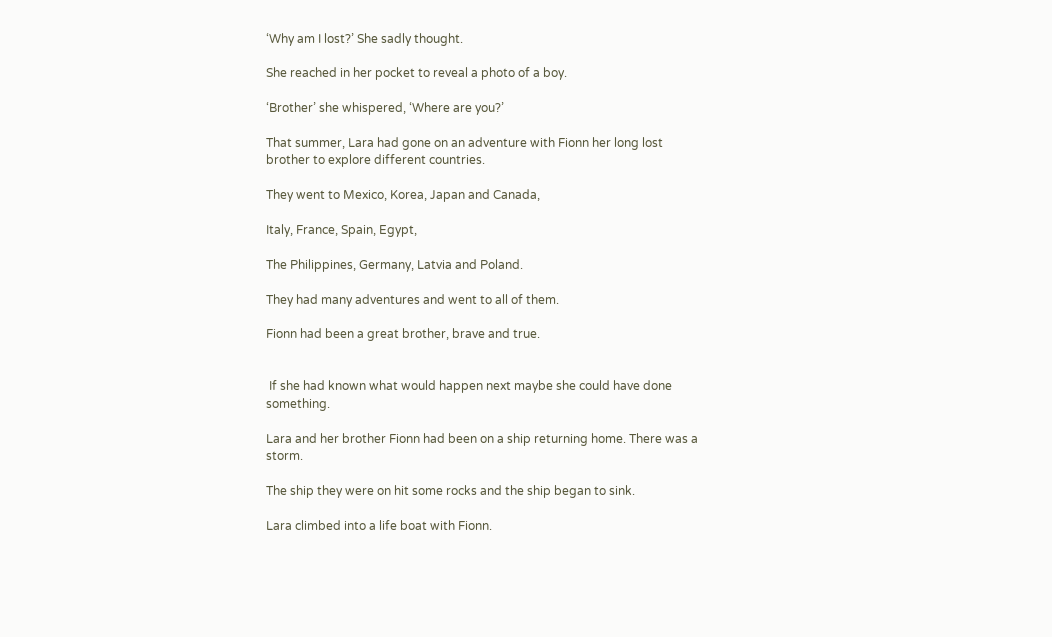‘Why am I lost?’ She sadly thought.

She reached in her pocket to reveal a photo of a boy.

‘Brother’ she whispered, ‘Where are you?’

That summer, Lara had gone on an adventure with Fionn her long lost brother to explore different countries.

They went to Mexico, Korea, Japan and Canada,

Italy, France, Spain, Egypt,

The Philippines, Germany, Latvia and Poland.

They had many adventures and went to all of them.

Fionn had been a great brother, brave and true.


 If she had known what would happen next maybe she could have done something.

Lara and her brother Fionn had been on a ship returning home. There was a storm.

The ship they were on hit some rocks and the ship began to sink.

Lara climbed into a life boat with Fionn.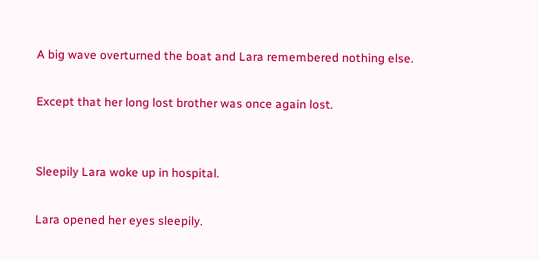A big wave overturned the boat and Lara remembered nothing else.

Except that her long lost brother was once again lost.


Sleepily Lara woke up in hospital.

Lara opened her eyes sleepily.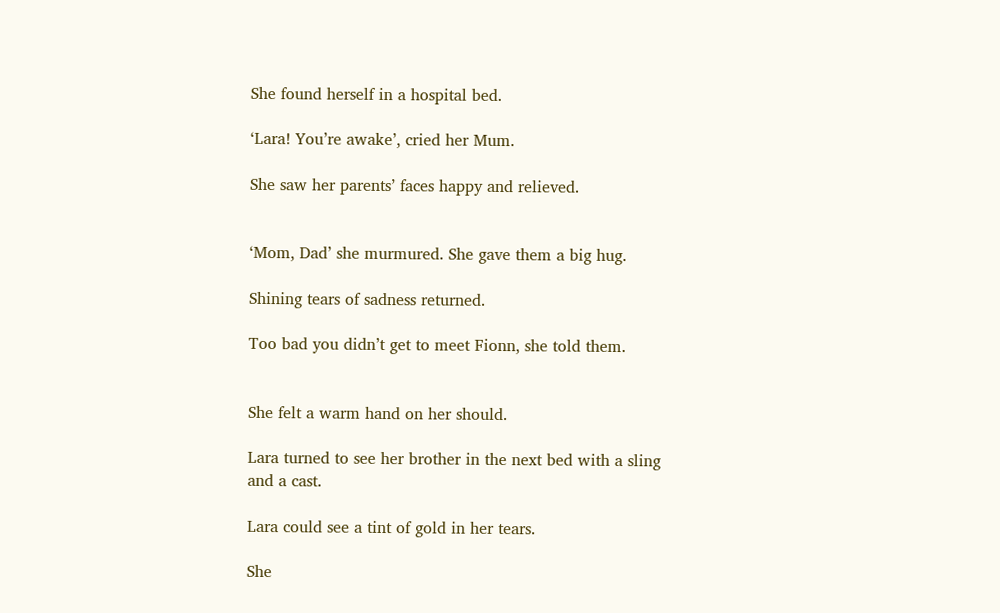She found herself in a hospital bed.

‘Lara! You’re awake’, cried her Mum.

She saw her parents’ faces happy and relieved.


‘Mom, Dad’ she murmured. She gave them a big hug.

Shining tears of sadness returned.

Too bad you didn’t get to meet Fionn, she told them.


She felt a warm hand on her should.

Lara turned to see her brother in the next bed with a sling and a cast.

Lara could see a tint of gold in her tears.

She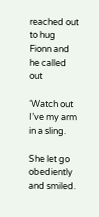reached out to hug Fionn and he called out

‘Watch out I’ve my arm in a sling.

She let go obediently and smiled.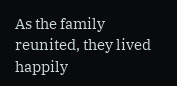As the family reunited, they lived happily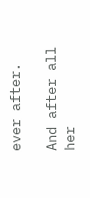ever after.

And after all her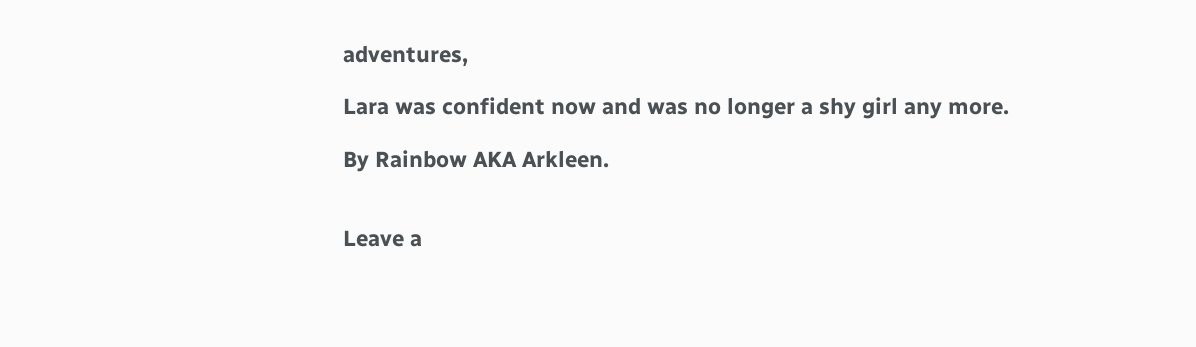adventures,

Lara was confident now and was no longer a shy girl any more.

By Rainbow AKA Arkleen.


Leave a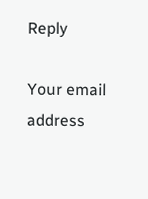Reply

Your email address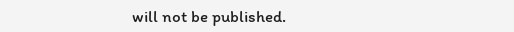will not be published.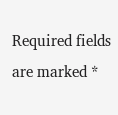Required fields are marked *